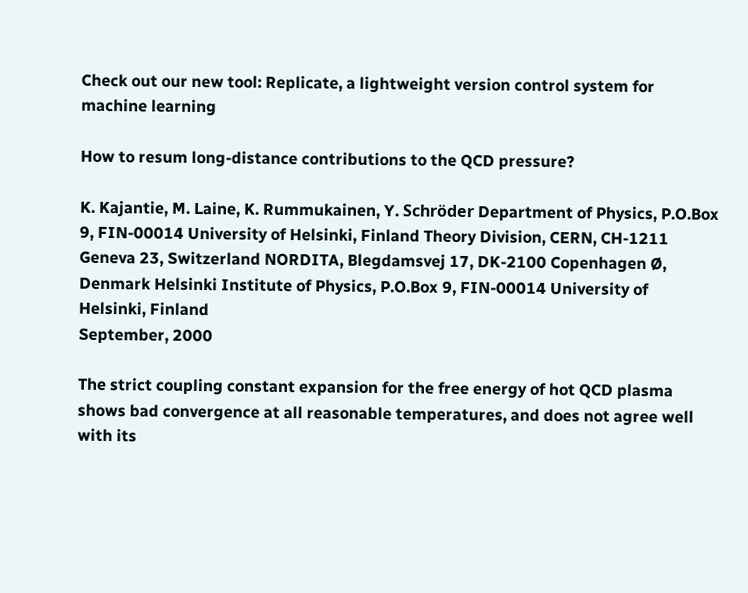Check out our new tool: Replicate, a lightweight version control system for machine learning

How to resum long-distance contributions to the QCD pressure?

K. Kajantie, M. Laine, K. Rummukainen, Y. Schröder Department of Physics, P.O.Box 9, FIN-00014 University of Helsinki, Finland Theory Division, CERN, CH-1211 Geneva 23, Switzerland NORDITA, Blegdamsvej 17, DK-2100 Copenhagen Ø, Denmark Helsinki Institute of Physics, P.O.Box 9, FIN-00014 University of Helsinki, Finland
September, 2000

The strict coupling constant expansion for the free energy of hot QCD plasma shows bad convergence at all reasonable temperatures, and does not agree well with its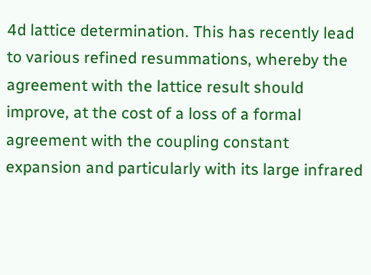4d lattice determination. This has recently lead to various refined resummations, whereby the agreement with the lattice result should improve, at the cost of a loss of a formal agreement with the coupling constant expansion and particularly with its large infrared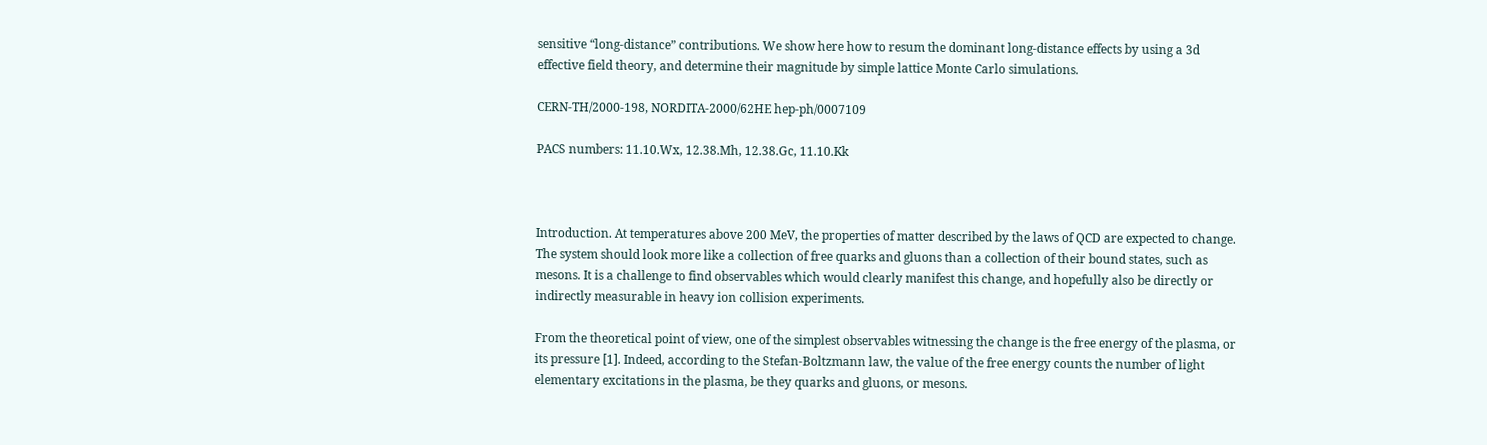sensitive “long-distance” contributions. We show here how to resum the dominant long-distance effects by using a 3d effective field theory, and determine their magnitude by simple lattice Monte Carlo simulations.

CERN-TH/2000-198, NORDITA-2000/62HE hep-ph/0007109

PACS numbers: 11.10.Wx, 12.38.Mh, 12.38.Gc, 11.10.Kk



Introduction. At temperatures above 200 MeV, the properties of matter described by the laws of QCD are expected to change. The system should look more like a collection of free quarks and gluons than a collection of their bound states, such as mesons. It is a challenge to find observables which would clearly manifest this change, and hopefully also be directly or indirectly measurable in heavy ion collision experiments.

From the theoretical point of view, one of the simplest observables witnessing the change is the free energy of the plasma, or its pressure [1]. Indeed, according to the Stefan-Boltzmann law, the value of the free energy counts the number of light elementary excitations in the plasma, be they quarks and gluons, or mesons.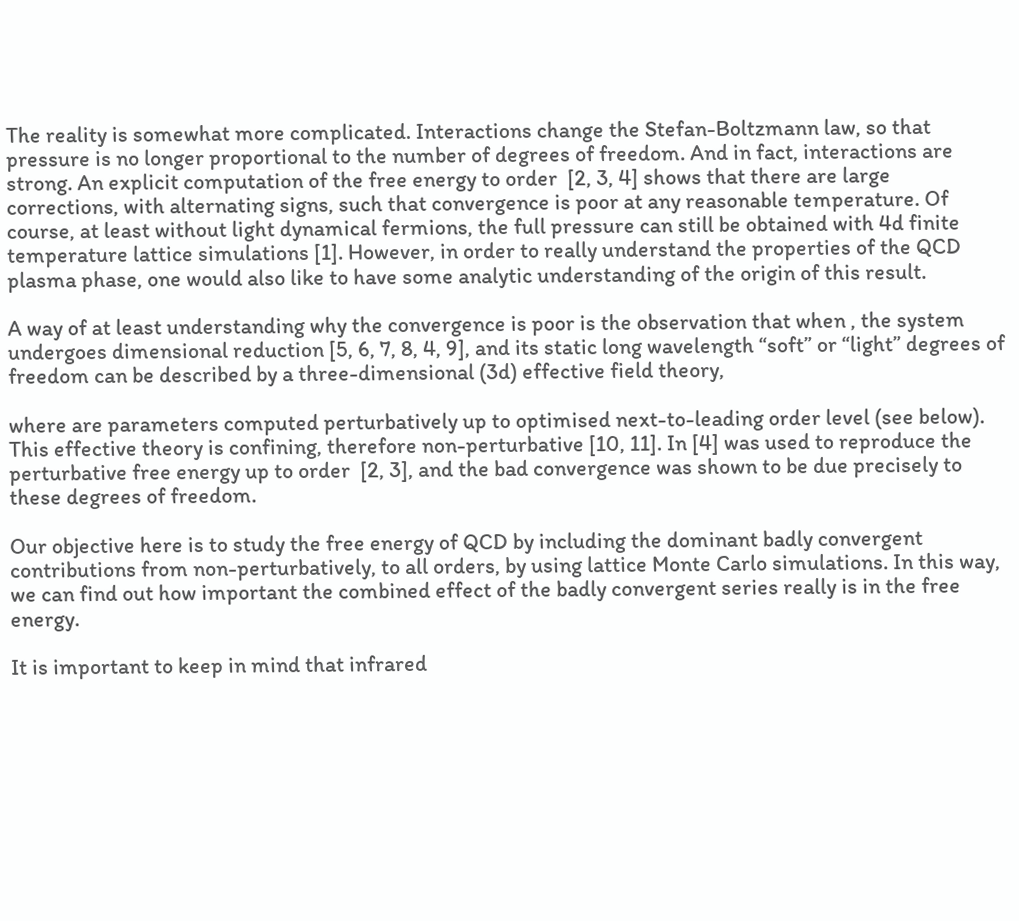The reality is somewhat more complicated. Interactions change the Stefan-Boltzmann law, so that pressure is no longer proportional to the number of degrees of freedom. And in fact, interactions are strong. An explicit computation of the free energy to order  [2, 3, 4] shows that there are large corrections, with alternating signs, such that convergence is poor at any reasonable temperature. Of course, at least without light dynamical fermions, the full pressure can still be obtained with 4d finite temperature lattice simulations [1]. However, in order to really understand the properties of the QCD plasma phase, one would also like to have some analytic understanding of the origin of this result.

A way of at least understanding why the convergence is poor is the observation that when , the system undergoes dimensional reduction [5, 6, 7, 8, 4, 9], and its static long wavelength “soft” or “light” degrees of freedom can be described by a three-dimensional (3d) effective field theory,

where are parameters computed perturbatively up to optimised next-to-leading order level (see below). This effective theory is confining, therefore non-perturbative [10, 11]. In [4] was used to reproduce the perturbative free energy up to order  [2, 3], and the bad convergence was shown to be due precisely to these degrees of freedom.

Our objective here is to study the free energy of QCD by including the dominant badly convergent contributions from non-perturbatively, to all orders, by using lattice Monte Carlo simulations. In this way, we can find out how important the combined effect of the badly convergent series really is in the free energy.

It is important to keep in mind that infrared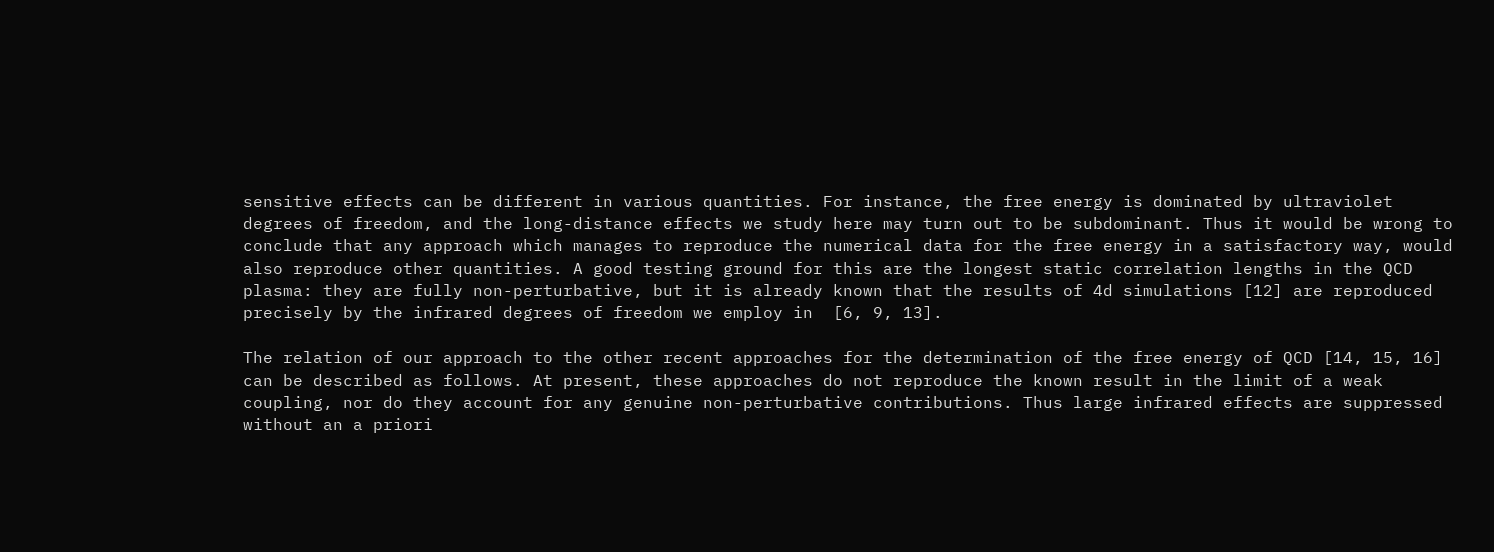sensitive effects can be different in various quantities. For instance, the free energy is dominated by ultraviolet degrees of freedom, and the long-distance effects we study here may turn out to be subdominant. Thus it would be wrong to conclude that any approach which manages to reproduce the numerical data for the free energy in a satisfactory way, would also reproduce other quantities. A good testing ground for this are the longest static correlation lengths in the QCD plasma: they are fully non-perturbative, but it is already known that the results of 4d simulations [12] are reproduced precisely by the infrared degrees of freedom we employ in  [6, 9, 13].

The relation of our approach to the other recent approaches for the determination of the free energy of QCD [14, 15, 16] can be described as follows. At present, these approaches do not reproduce the known result in the limit of a weak coupling, nor do they account for any genuine non-perturbative contributions. Thus large infrared effects are suppressed without an a priori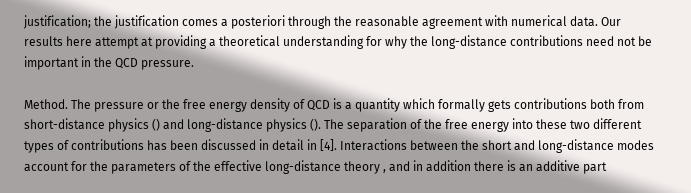justification; the justification comes a posteriori through the reasonable agreement with numerical data. Our results here attempt at providing a theoretical understanding for why the long-distance contributions need not be important in the QCD pressure.

Method. The pressure or the free energy density of QCD is a quantity which formally gets contributions both from short-distance physics () and long-distance physics (). The separation of the free energy into these two different types of contributions has been discussed in detail in [4]. Interactions between the short and long-distance modes account for the parameters of the effective long-distance theory , and in addition there is an additive part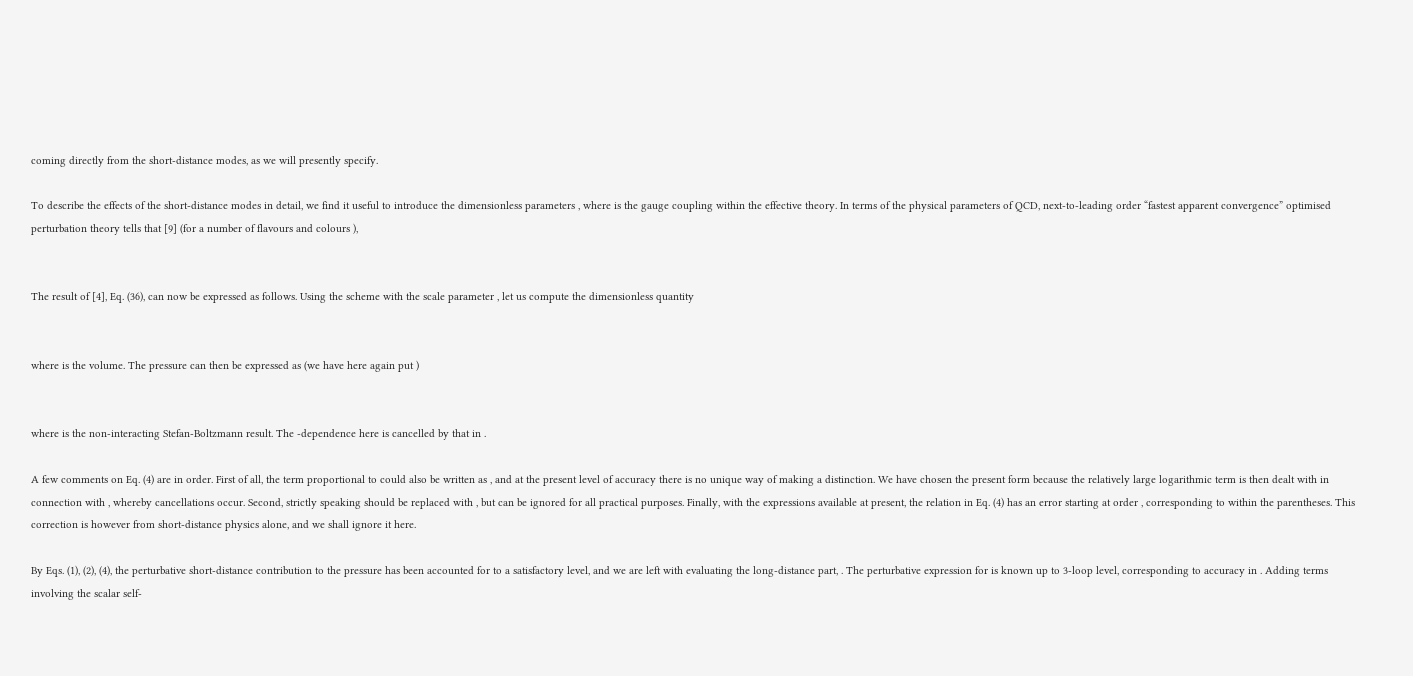coming directly from the short-distance modes, as we will presently specify.

To describe the effects of the short-distance modes in detail, we find it useful to introduce the dimensionless parameters , where is the gauge coupling within the effective theory. In terms of the physical parameters of QCD, next-to-leading order “fastest apparent convergence” optimised perturbation theory tells that [9] (for a number of flavours and colours ),


The result of [4], Eq. (36), can now be expressed as follows. Using the scheme with the scale parameter , let us compute the dimensionless quantity


where is the volume. The pressure can then be expressed as (we have here again put )


where is the non-interacting Stefan-Boltzmann result. The -dependence here is cancelled by that in .

A few comments on Eq. (4) are in order. First of all, the term proportional to could also be written as , and at the present level of accuracy there is no unique way of making a distinction. We have chosen the present form because the relatively large logarithmic term is then dealt with in connection with , whereby cancellations occur. Second, strictly speaking should be replaced with , but can be ignored for all practical purposes. Finally, with the expressions available at present, the relation in Eq. (4) has an error starting at order , corresponding to within the parentheses. This correction is however from short-distance physics alone, and we shall ignore it here.

By Eqs. (1), (2), (4), the perturbative short-distance contribution to the pressure has been accounted for to a satisfactory level, and we are left with evaluating the long-distance part, . The perturbative expression for is known up to 3-loop level, corresponding to accuracy in . Adding terms involving the scalar self-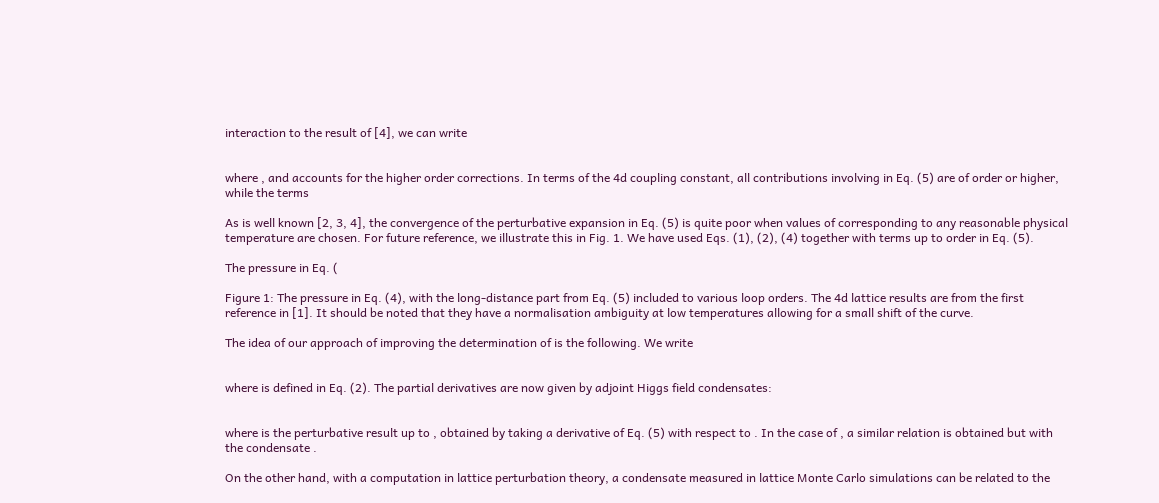interaction to the result of [4], we can write


where , and accounts for the higher order corrections. In terms of the 4d coupling constant, all contributions involving in Eq. (5) are of order or higher, while the terms

As is well known [2, 3, 4], the convergence of the perturbative expansion in Eq. (5) is quite poor when values of corresponding to any reasonable physical temperature are chosen. For future reference, we illustrate this in Fig. 1. We have used Eqs. (1), (2), (4) together with terms up to order in Eq. (5).

The pressure in Eq. (

Figure 1: The pressure in Eq. (4), with the long-distance part from Eq. (5) included to various loop orders. The 4d lattice results are from the first reference in [1]. It should be noted that they have a normalisation ambiguity at low temperatures allowing for a small shift of the curve.

The idea of our approach of improving the determination of is the following. We write


where is defined in Eq. (2). The partial derivatives are now given by adjoint Higgs field condensates:


where is the perturbative result up to , obtained by taking a derivative of Eq. (5) with respect to . In the case of , a similar relation is obtained but with the condensate .

On the other hand, with a computation in lattice perturbation theory, a condensate measured in lattice Monte Carlo simulations can be related to the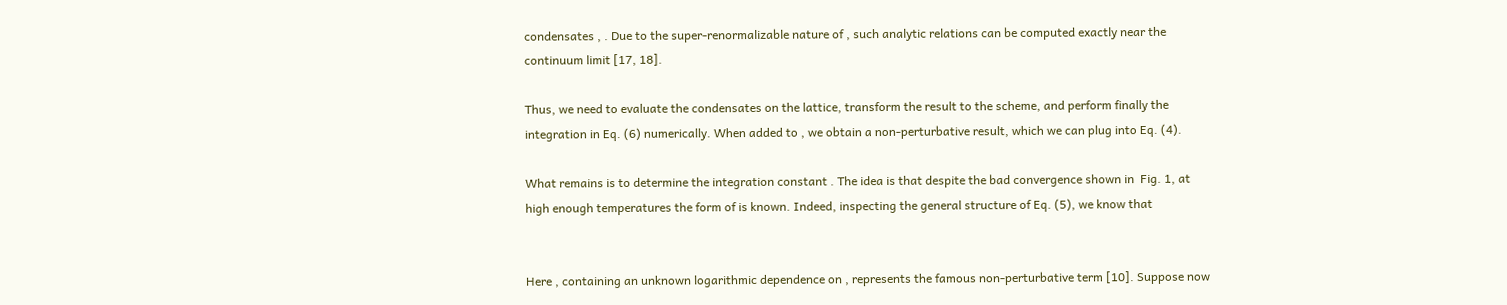condensates , . Due to the super-renormalizable nature of , such analytic relations can be computed exactly near the continuum limit [17, 18].

Thus, we need to evaluate the condensates on the lattice, transform the result to the scheme, and perform finally the integration in Eq. (6) numerically. When added to , we obtain a non-perturbative result, which we can plug into Eq. (4).

What remains is to determine the integration constant . The idea is that despite the bad convergence shown in  Fig. 1, at high enough temperatures the form of is known. Indeed, inspecting the general structure of Eq. (5), we know that


Here , containing an unknown logarithmic dependence on , represents the famous non-perturbative term [10]. Suppose now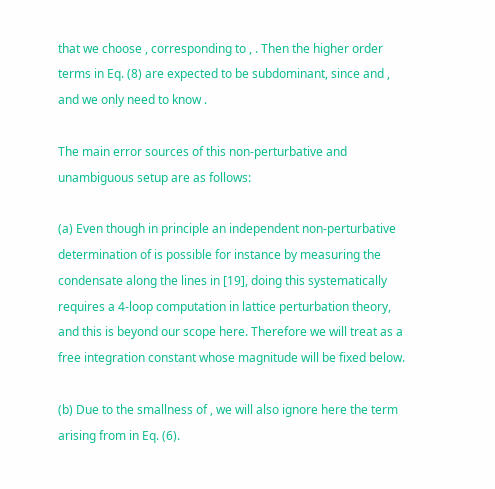that we choose , corresponding to , . Then the higher order terms in Eq. (8) are expected to be subdominant, since and , and we only need to know .

The main error sources of this non-perturbative and unambiguous setup are as follows:

(a) Even though in principle an independent non-perturbative determination of is possible for instance by measuring the condensate along the lines in [19], doing this systematically requires a 4-loop computation in lattice perturbation theory, and this is beyond our scope here. Therefore we will treat as a free integration constant whose magnitude will be fixed below.

(b) Due to the smallness of , we will also ignore here the term arising from in Eq. (6).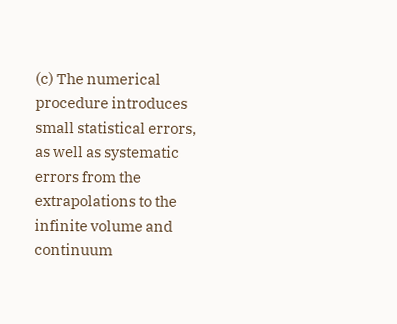(c) The numerical procedure introduces small statistical errors, as well as systematic errors from the extrapolations to the infinite volume and continuum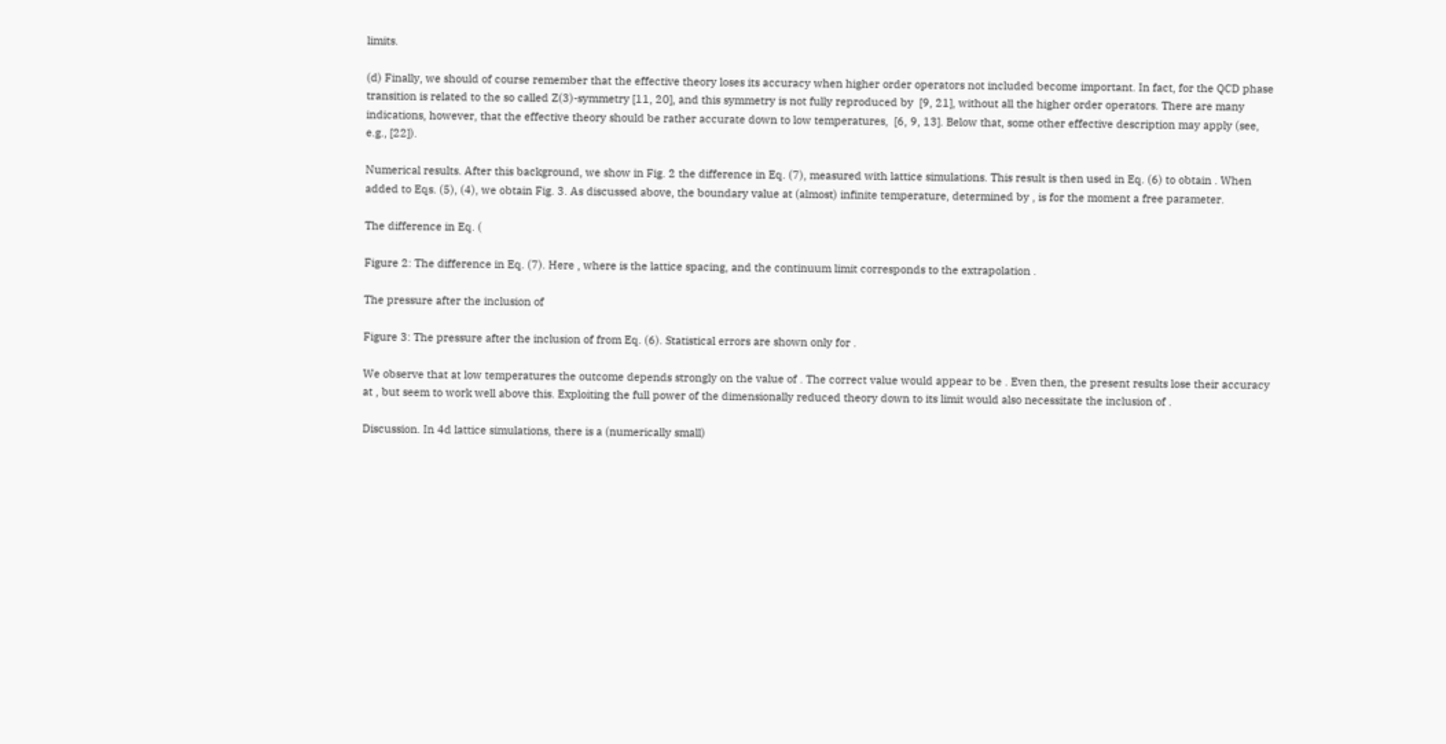limits.

(d) Finally, we should of course remember that the effective theory loses its accuracy when higher order operators not included become important. In fact, for the QCD phase transition is related to the so called Z(3)-symmetry [11, 20], and this symmetry is not fully reproduced by  [9, 21], without all the higher order operators. There are many indications, however, that the effective theory should be rather accurate down to low temperatures,  [6, 9, 13]. Below that, some other effective description may apply (see, e.g., [22]).

Numerical results. After this background, we show in Fig. 2 the difference in Eq. (7), measured with lattice simulations. This result is then used in Eq. (6) to obtain . When added to Eqs. (5), (4), we obtain Fig. 3. As discussed above, the boundary value at (almost) infinite temperature, determined by , is for the moment a free parameter.

The difference in Eq. (

Figure 2: The difference in Eq. (7). Here , where is the lattice spacing, and the continuum limit corresponds to the extrapolation .

The pressure after the inclusion of

Figure 3: The pressure after the inclusion of from Eq. (6). Statistical errors are shown only for .

We observe that at low temperatures the outcome depends strongly on the value of . The correct value would appear to be . Even then, the present results lose their accuracy at , but seem to work well above this. Exploiting the full power of the dimensionally reduced theory down to its limit would also necessitate the inclusion of .

Discussion. In 4d lattice simulations, there is a (numerically small)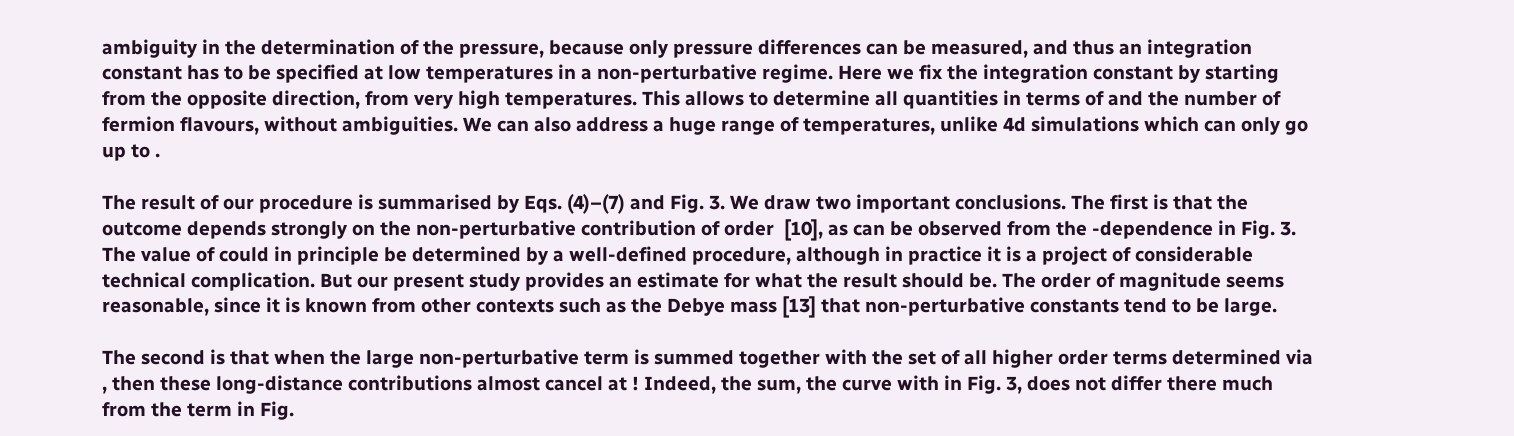ambiguity in the determination of the pressure, because only pressure differences can be measured, and thus an integration constant has to be specified at low temperatures in a non-perturbative regime. Here we fix the integration constant by starting from the opposite direction, from very high temperatures. This allows to determine all quantities in terms of and the number of fermion flavours, without ambiguities. We can also address a huge range of temperatures, unlike 4d simulations which can only go up to .

The result of our procedure is summarised by Eqs. (4)–(7) and Fig. 3. We draw two important conclusions. The first is that the outcome depends strongly on the non-perturbative contribution of order  [10], as can be observed from the -dependence in Fig. 3. The value of could in principle be determined by a well-defined procedure, although in practice it is a project of considerable technical complication. But our present study provides an estimate for what the result should be. The order of magnitude seems reasonable, since it is known from other contexts such as the Debye mass [13] that non-perturbative constants tend to be large.

The second is that when the large non-perturbative term is summed together with the set of all higher order terms determined via , then these long-distance contributions almost cancel at ! Indeed, the sum, the curve with in Fig. 3, does not differ there much from the term in Fig.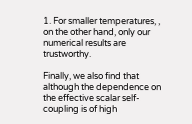1. For smaller temperatures, , on the other hand, only our numerical results are trustworthy.

Finally, we also find that although the dependence on the effective scalar self-coupling is of high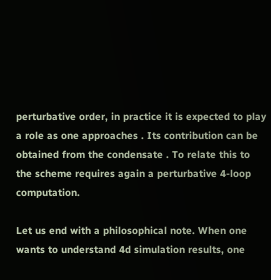perturbative order, in practice it is expected to play a role as one approaches . Its contribution can be obtained from the condensate . To relate this to the scheme requires again a perturbative 4-loop computation.

Let us end with a philosophical note. When one wants to understand 4d simulation results, one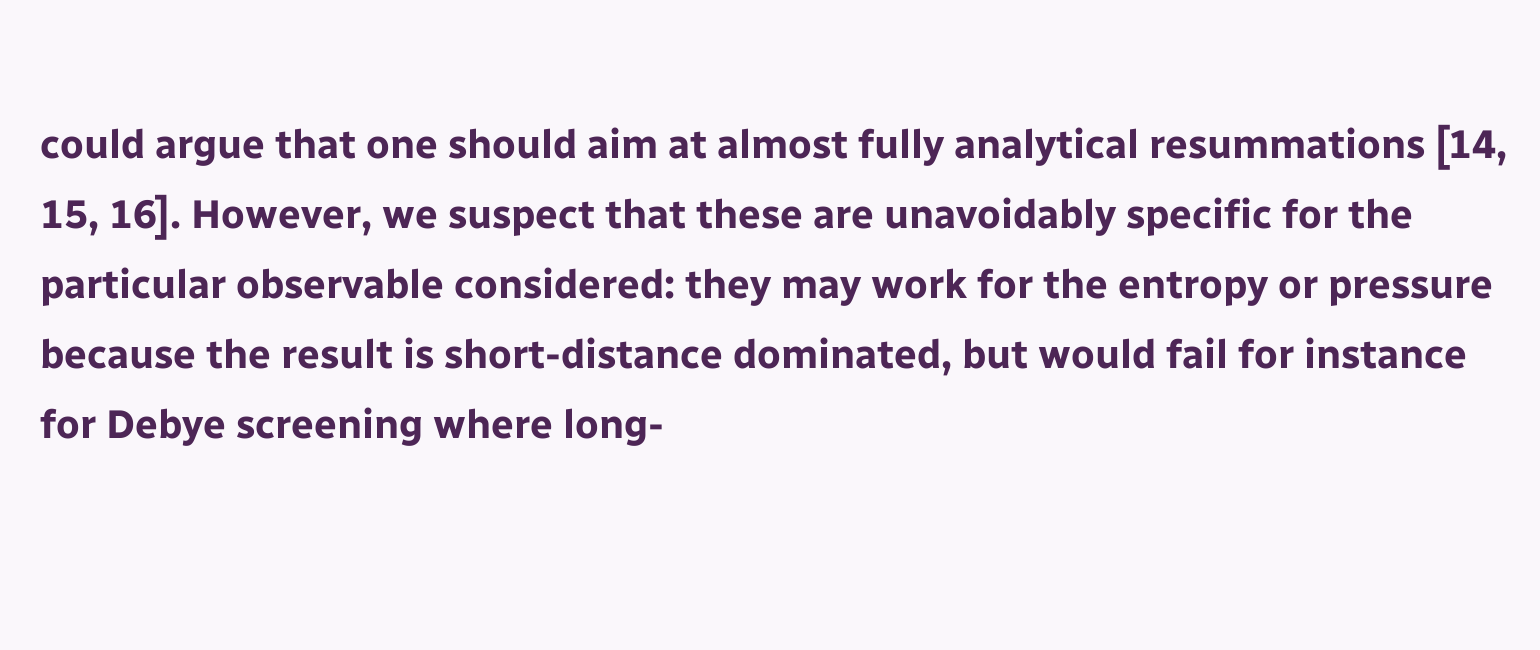could argue that one should aim at almost fully analytical resummations [14, 15, 16]. However, we suspect that these are unavoidably specific for the particular observable considered: they may work for the entropy or pressure because the result is short-distance dominated, but would fail for instance for Debye screening where long-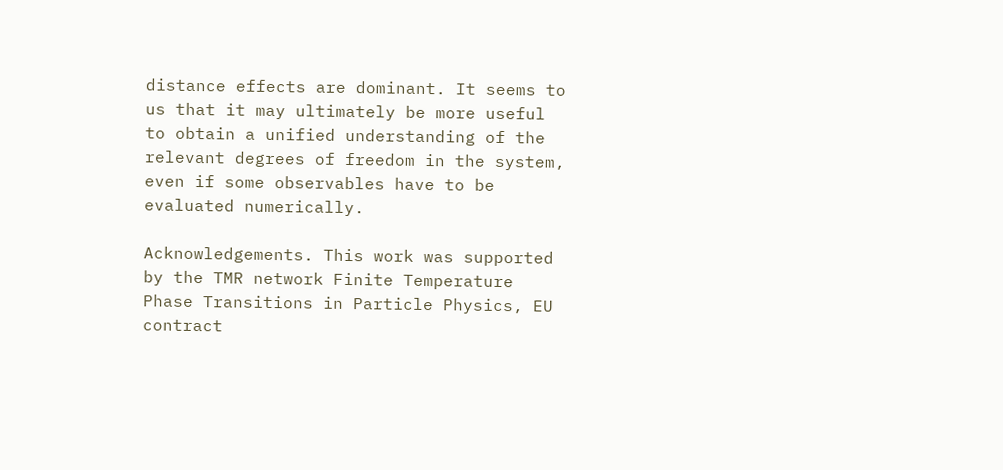distance effects are dominant. It seems to us that it may ultimately be more useful to obtain a unified understanding of the relevant degrees of freedom in the system, even if some observables have to be evaluated numerically.

Acknowledgements. This work was supported by the TMR network Finite Temperature Phase Transitions in Particle Physics, EU contract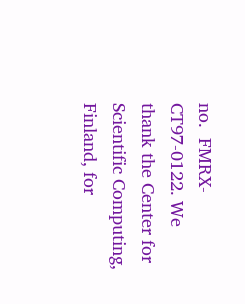no.  FMRX-CT97-0122. We thank the Center for Scientific Computing, Finland, for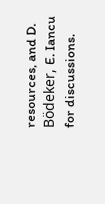resources, and D. Bödeker, E. Iancu for discussions.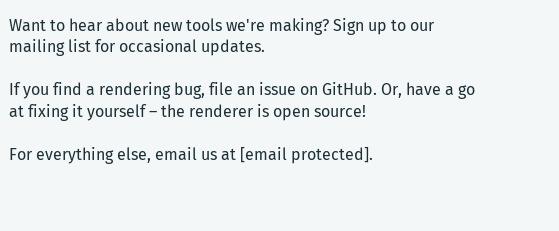Want to hear about new tools we're making? Sign up to our mailing list for occasional updates.

If you find a rendering bug, file an issue on GitHub. Or, have a go at fixing it yourself – the renderer is open source!

For everything else, email us at [email protected].